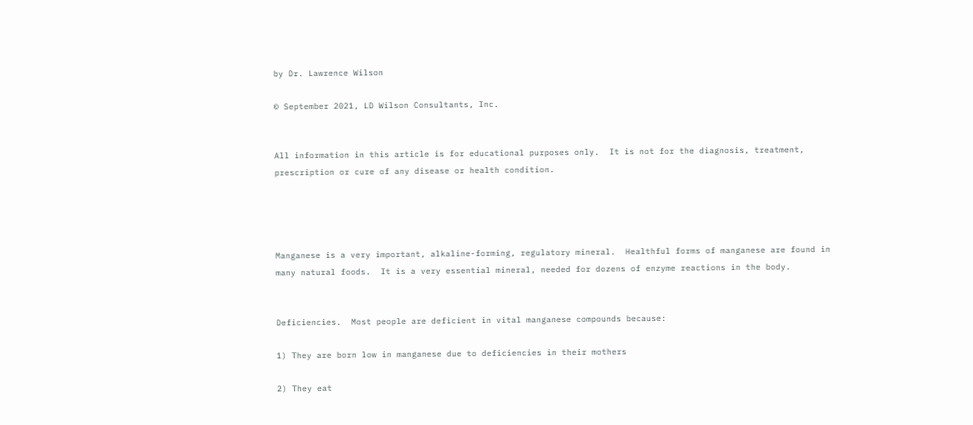by Dr. Lawrence Wilson

© September 2021, LD Wilson Consultants, Inc.


All information in this article is for educational purposes only.  It is not for the diagnosis, treatment, prescription or cure of any disease or health condition.




Manganese is a very important, alkaline-forming, regulatory mineral.  Healthful forms of manganese are found in many natural foods.  It is a very essential mineral, needed for dozens of enzyme reactions in the body.


Deficiencies.  Most people are deficient in vital manganese compounds because:

1) They are born low in manganese due to deficiencies in their mothers

2) They eat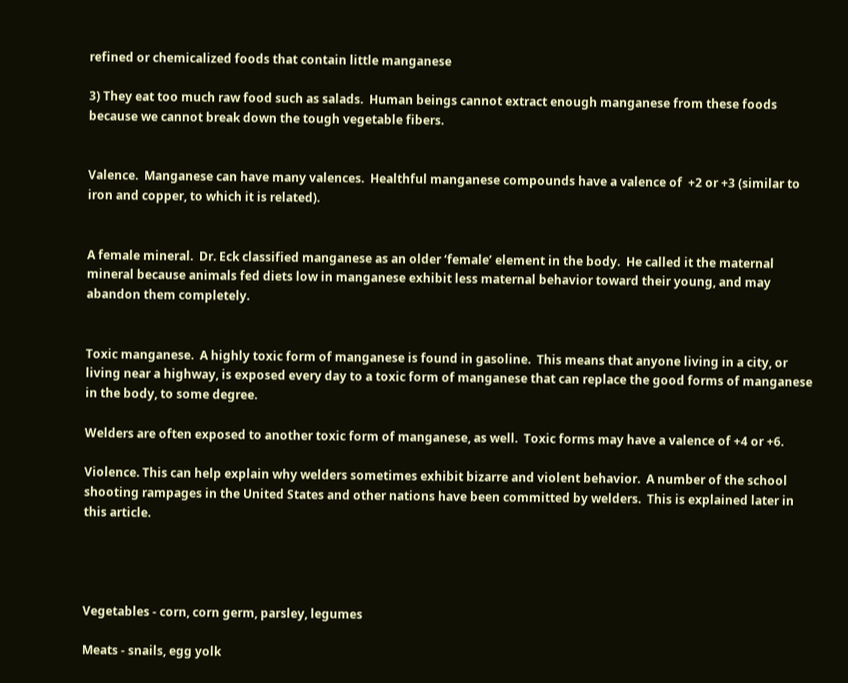refined or chemicalized foods that contain little manganese

3) They eat too much raw food such as salads.  Human beings cannot extract enough manganese from these foods because we cannot break down the tough vegetable fibers.


Valence.  Manganese can have many valences.  Healthful manganese compounds have a valence of  +2 or +3 (similar to iron and copper, to which it is related).


A female mineral.  Dr. Eck classified manganese as an older ‘female’ element in the body.  He called it the maternal mineral because animals fed diets low in manganese exhibit less maternal behavior toward their young, and may abandon them completely.


Toxic manganese.  A highly toxic form of manganese is found in gasoline.  This means that anyone living in a city, or living near a highway, is exposed every day to a toxic form of manganese that can replace the good forms of manganese in the body, to some degree.

Welders are often exposed to another toxic form of manganese, as well.  Toxic forms may have a valence of +4 or +6.

Violence. This can help explain why welders sometimes exhibit bizarre and violent behavior.  A number of the school shooting rampages in the United States and other nations have been committed by welders.  This is explained later in this article.




Vegetables - corn, corn germ, parsley, legumes

Meats - snails, egg yolk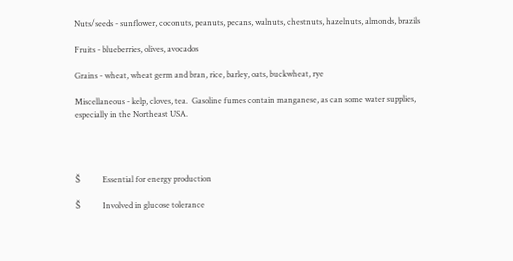Nuts/seeds - sunflower, coconuts, peanuts, pecans, walnuts, chestnuts, hazelnuts, almonds, brazils

Fruits - blueberries, olives, avocados

Grains - wheat, wheat germ and bran, rice, barley, oats, buckwheat, rye

Miscellaneous - kelp, cloves, tea.  Gasoline fumes contain manganese, as can some water supplies, especially in the Northeast USA.




Š           Essential for energy production

Š           Involved in glucose tolerance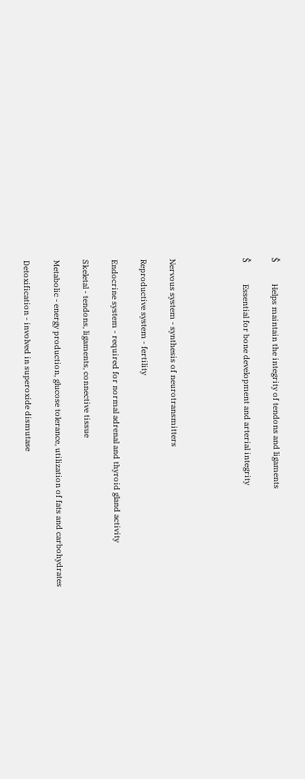Š           Helps maintain the integrity of tendons and ligaments

Š           Essential for bone development and arterial integrity




Nervous system - synthesis of neurotransmitters

Reproductive system - fertility

Endocrine system - required for normal adrenal and thyroid gland activity

Skeletal - tendons, ligaments, connective tissue

Metabolic - energy production, glucose tolerance, utilization of fats and carbohydrates

Detoxification - involved in superoxide dismutase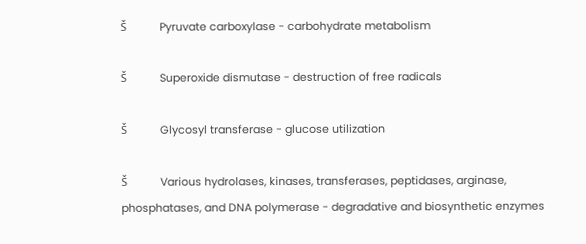Š           Pyruvate carboxylase - carbohydrate metabolism

Š           Superoxide dismutase - destruction of free radicals

Š           Glycosyl transferase - glucose utilization

Š           Various hydrolases, kinases, transferases, peptidases, arginase, phosphatases, and DNA polymerase - degradative and biosynthetic enzymes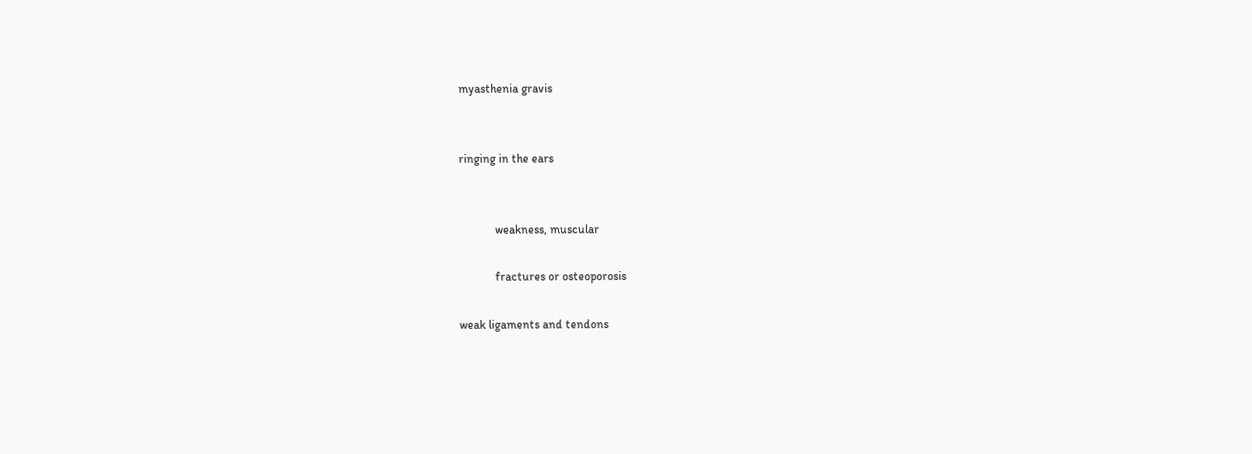myasthenia gravis


ringing in the ears


            weakness, muscular

            fractures or osteoporosis

weak ligaments and tendons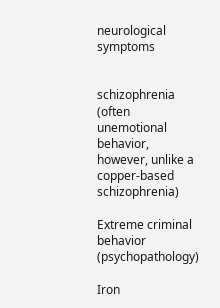neurological symptoms


schizophrenia (often unemotional behavior, however, unlike a copper-based schizophrenia)

Extreme criminal behavior (psychopathology)

Iron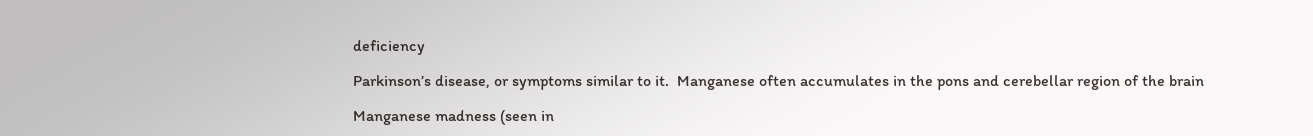deficiency

Parkinson’s disease, or symptoms similar to it.  Manganese often accumulates in the pons and cerebellar region of the brain

Manganese madness (seen in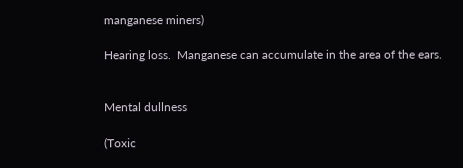manganese miners)

Hearing loss.  Manganese can accumulate in the area of the ears.


Mental dullness

(Toxic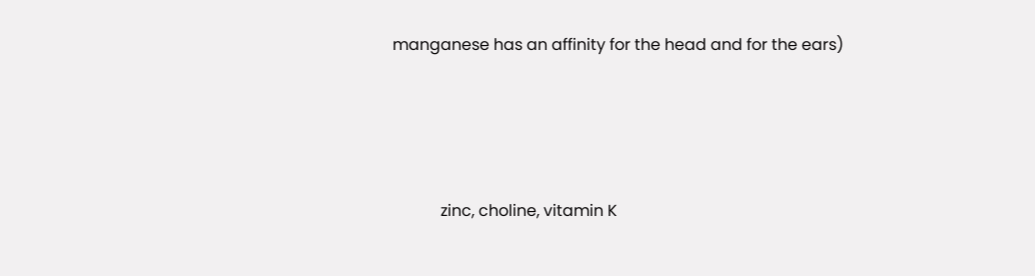manganese has an affinity for the head and for the ears)




            zinc, choline, vitamin K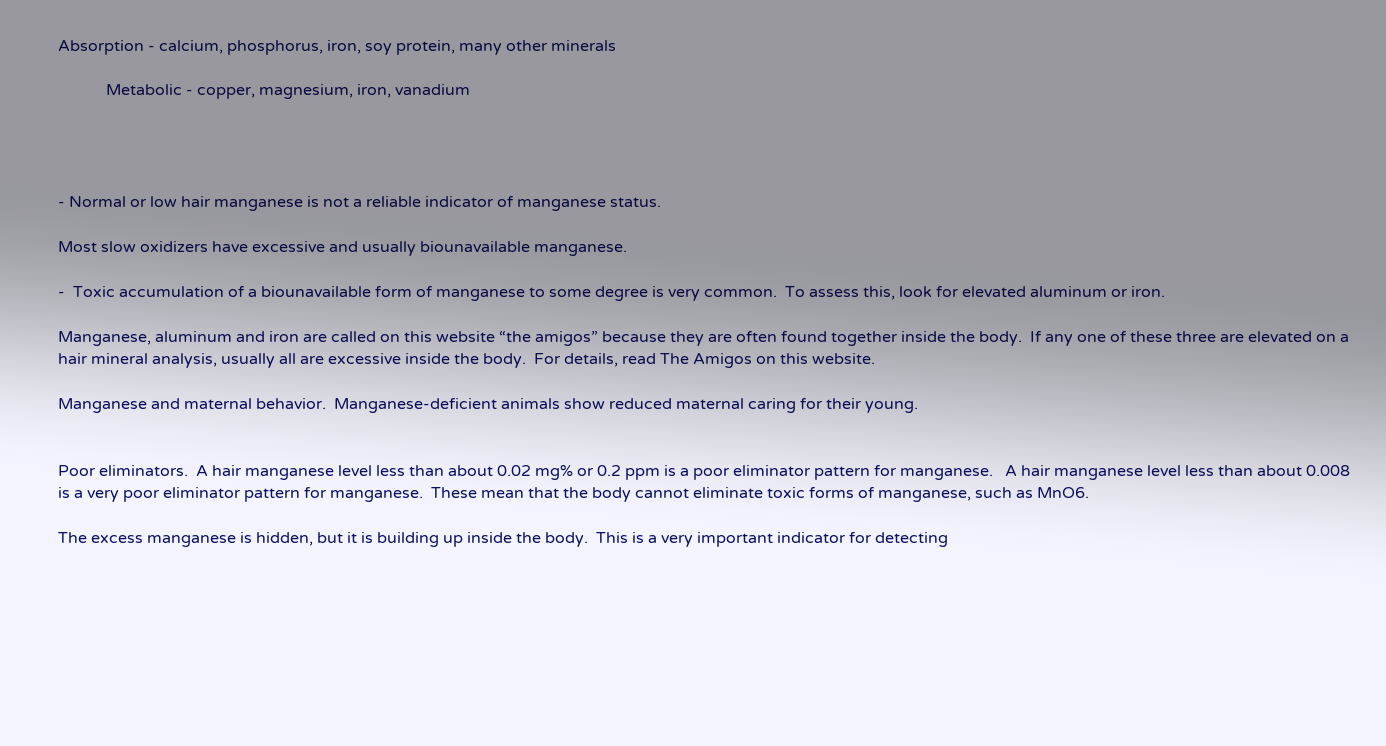Absorption - calcium, phosphorus, iron, soy protein, many other minerals

            Metabolic - copper, magnesium, iron, vanadium




- Normal or low hair manganese is not a reliable indicator of manganese status.

Most slow oxidizers have excessive and usually biounavailable manganese.

-  Toxic accumulation of a biounavailable form of manganese to some degree is very common.  To assess this, look for elevated aluminum or iron.

Manganese, aluminum and iron are called on this website “the amigos” because they are often found together inside the body.  If any one of these three are elevated on a hair mineral analysis, usually all are excessive inside the body.  For details, read The Amigos on this website.

Manganese and maternal behavior.  Manganese-deficient animals show reduced maternal caring for their young.


Poor eliminators.  A hair manganese level less than about 0.02 mg% or 0.2 ppm is a poor eliminator pattern for manganese.   A hair manganese level less than about 0.008 is a very poor eliminator pattern for manganese.  These mean that the body cannot eliminate toxic forms of manganese, such as MnO6.

The excess manganese is hidden, but it is building up inside the body.  This is a very important indicator for detecting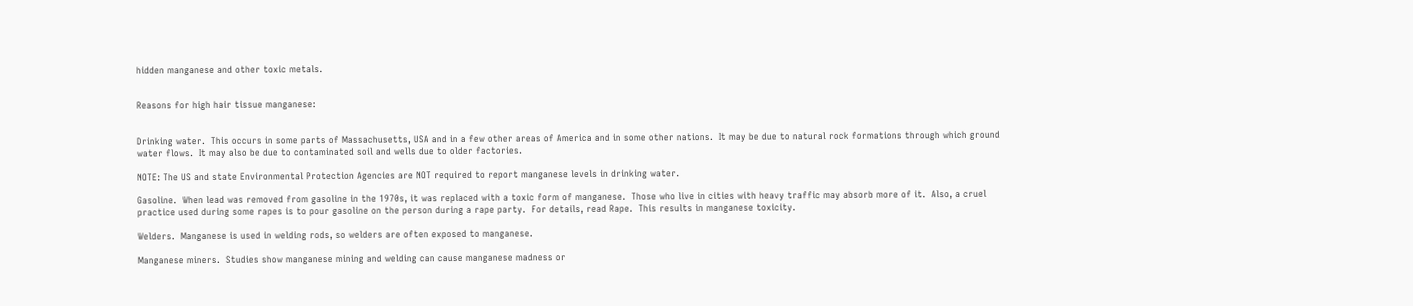hidden manganese and other toxic metals.


Reasons for high hair tissue manganese:


Drinking water.  This occurs in some parts of Massachusetts, USA and in a few other areas of America and in some other nations.  It may be due to natural rock formations through which ground water flows.  It may also be due to contaminated soil and wells due to older factories.

NOTE: The US and state Environmental Protection Agencies are NOT required to report manganese levels in drinking water.

Gasoline.  When lead was removed from gasoline in the 1970s, it was replaced with a toxic form of manganese.  Those who live in cities with heavy traffic may absorb more of it.  Also, a cruel practice used during some rapes is to pour gasoline on the person during a rape party.  For details, read Rape.  This results in manganese toxicity.

Welders.  Manganese is used in welding rods, so welders are often exposed to manganese.

Manganese miners.  Studies show manganese mining and welding can cause manganese madness or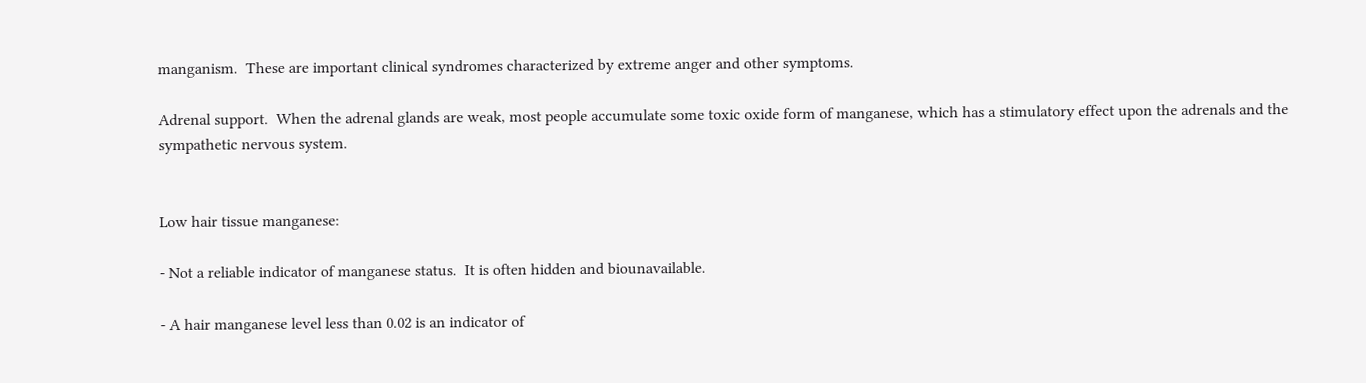manganism.  These are important clinical syndromes characterized by extreme anger and other symptoms.

Adrenal support.  When the adrenal glands are weak, most people accumulate some toxic oxide form of manganese, which has a stimulatory effect upon the adrenals and the sympathetic nervous system.


Low hair tissue manganese:

- Not a reliable indicator of manganese status.  It is often hidden and biounavailable.

- A hair manganese level less than 0.02 is an indicator of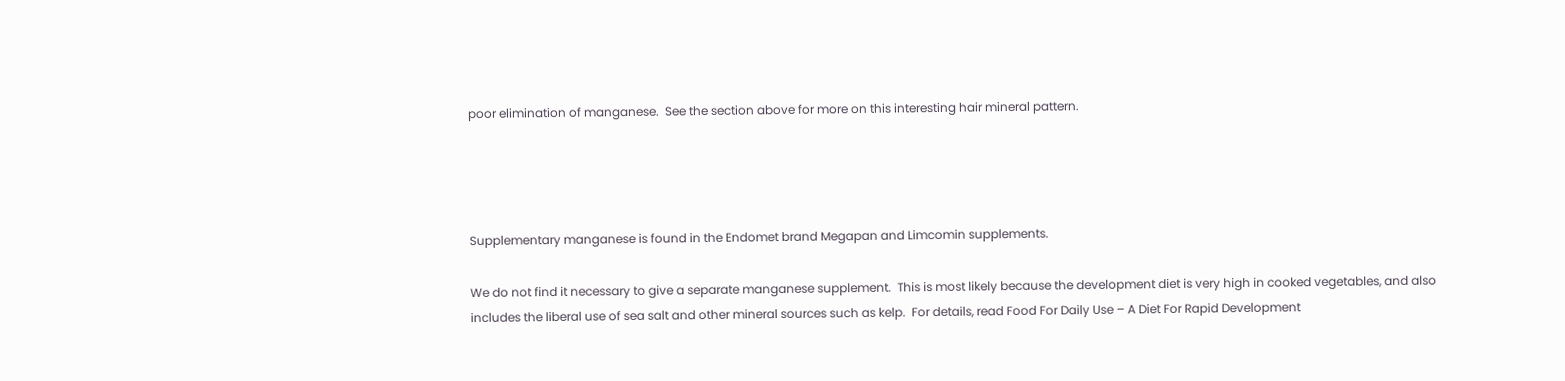poor elimination of manganese.  See the section above for more on this interesting hair mineral pattern.




Supplementary manganese is found in the Endomet brand Megapan and Limcomin supplements.

We do not find it necessary to give a separate manganese supplement.  This is most likely because the development diet is very high in cooked vegetables, and also includes the liberal use of sea salt and other mineral sources such as kelp.  For details, read Food For Daily Use – A Diet For Rapid Development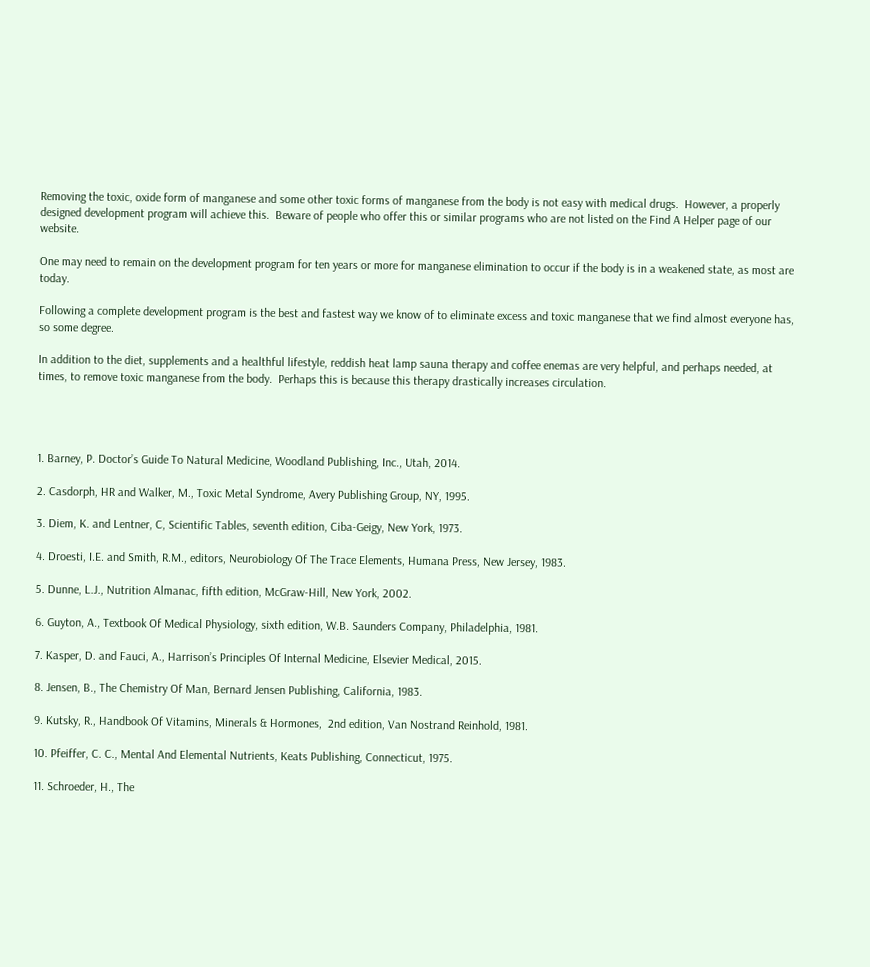Removing the toxic, oxide form of manganese and some other toxic forms of manganese from the body is not easy with medical drugs.  However, a properly designed development program will achieve this.  Beware of people who offer this or similar programs who are not listed on the Find A Helper page of our website.

One may need to remain on the development program for ten years or more for manganese elimination to occur if the body is in a weakened state, as most are today.

Following a complete development program is the best and fastest way we know of to eliminate excess and toxic manganese that we find almost everyone has, so some degree.

In addition to the diet, supplements and a healthful lifestyle, reddish heat lamp sauna therapy and coffee enemas are very helpful, and perhaps needed, at times, to remove toxic manganese from the body.  Perhaps this is because this therapy drastically increases circulation.




1. Barney, P. Doctor’s Guide To Natural Medicine, Woodland Publishing, Inc., Utah, 2014.

2. Casdorph, HR and Walker, M., Toxic Metal Syndrome, Avery Publishing Group, NY, 1995.

3. Diem, K. and Lentner, C, Scientific Tables, seventh edition, Ciba-Geigy, New York, 1973.

4. Droesti, I.E. and Smith, R.M., editors, Neurobiology Of The Trace Elements, Humana Press, New Jersey, 1983.

5. Dunne, L.J., Nutrition Almanac, fifth edition, McGraw-Hill, New York, 2002.

6. Guyton, A., Textbook Of Medical Physiology, sixth edition, W.B. Saunders Company, Philadelphia, 1981.

7. Kasper, D. and Fauci, A., Harrison’s Principles Of Internal Medicine, Elsevier Medical, 2015.

8. Jensen, B., The Chemistry Of Man, Bernard Jensen Publishing, California, 1983.

9. Kutsky, R., Handbook Of Vitamins, Minerals & Hormones,  2nd edition, Van Nostrand Reinhold, 1981.

10. Pfeiffer, C. C., Mental And Elemental Nutrients, Keats Publishing, Connecticut, 1975.

11. Schroeder, H., The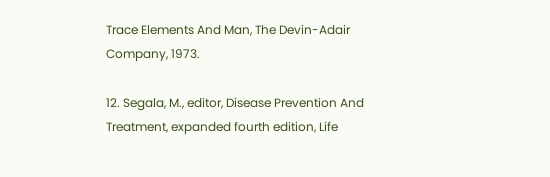Trace Elements And Man, The Devin-Adair Company, 1973.

12. Segala, M., editor, Disease Prevention And Treatment, expanded fourth edition, Life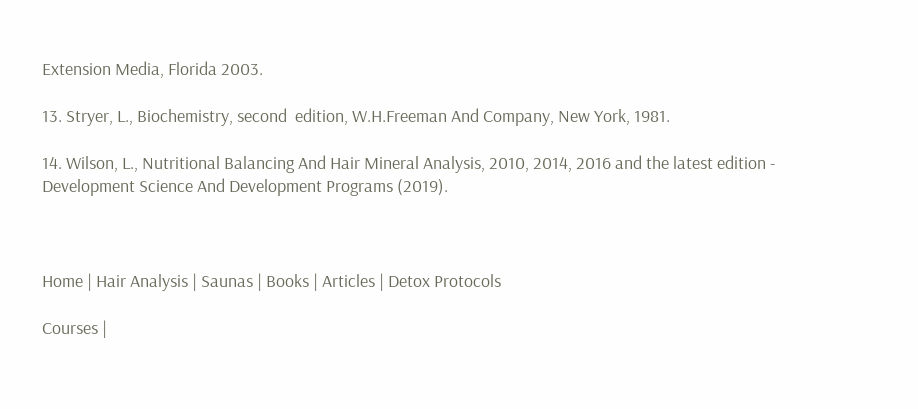Extension Media, Florida 2003.

13. Stryer, L., Biochemistry, second  edition, W.H.Freeman And Company, New York, 1981.

14. Wilson, L., Nutritional Balancing And Hair Mineral Analysis, 2010, 2014, 2016 and the latest edition - Development Science And Development Programs (2019).



Home | Hair Analysis | Saunas | Books | Articles | Detox Protocols

Courses |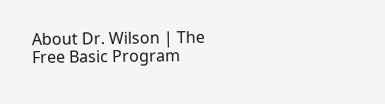About Dr. Wilson | The Free Basic Program